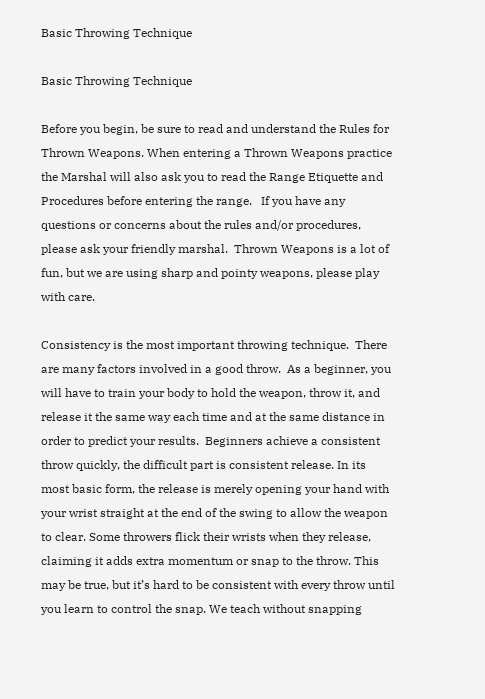Basic Throwing Technique

Basic Throwing Technique

Before you begin, be sure to read and understand the Rules for Thrown Weapons. When entering a Thrown Weapons practice the Marshal will also ask you to read the Range Etiquette and Procedures before entering the range.   If you have any questions or concerns about the rules and/or procedures, please ask your friendly marshal.  Thrown Weapons is a lot of fun, but we are using sharp and pointy weapons, please play with care.

Consistency is the most important throwing technique.  There are many factors involved in a good throw.  As a beginner, you will have to train your body to hold the weapon, throw it, and release it the same way each time and at the same distance in order to predict your results.  Beginners achieve a consistent throw quickly, the difficult part is consistent release. In its most basic form, the release is merely opening your hand with your wrist straight at the end of the swing to allow the weapon to clear. Some throwers flick their wrists when they release, claiming it adds extra momentum or snap to the throw. This may be true, but it’s hard to be consistent with every throw until you learn to control the snap. We teach without snapping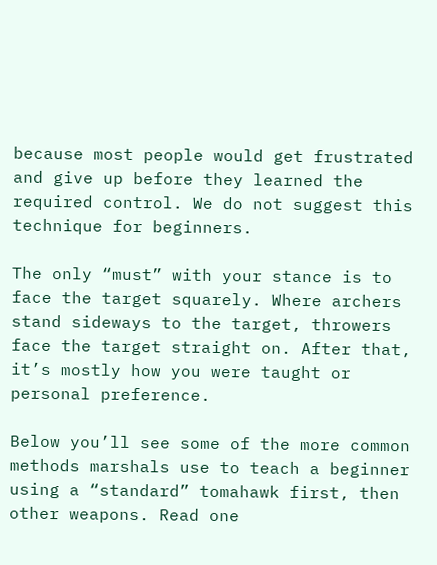because most people would get frustrated and give up before they learned the required control. We do not suggest this technique for beginners.

The only “must” with your stance is to face the target squarely. Where archers stand sideways to the target, throwers face the target straight on. After that, it’s mostly how you were taught or personal preference.

Below you’ll see some of the more common methods marshals use to teach a beginner using a “standard” tomahawk first, then other weapons. Read one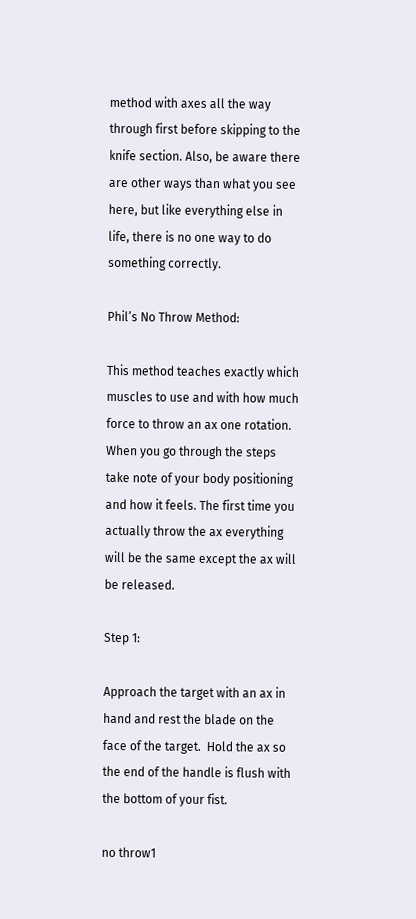method with axes all the way through first before skipping to the knife section. Also, be aware there are other ways than what you see here, but like everything else in life, there is no one way to do something correctly.

Phil’s No Throw Method:

This method teaches exactly which muscles to use and with how much force to throw an ax one rotation. When you go through the steps take note of your body positioning and how it feels. The first time you actually throw the ax everything will be the same except the ax will be released.

Step 1:

Approach the target with an ax in hand and rest the blade on the face of the target.  Hold the ax so the end of the handle is flush with the bottom of your fist.

no throw1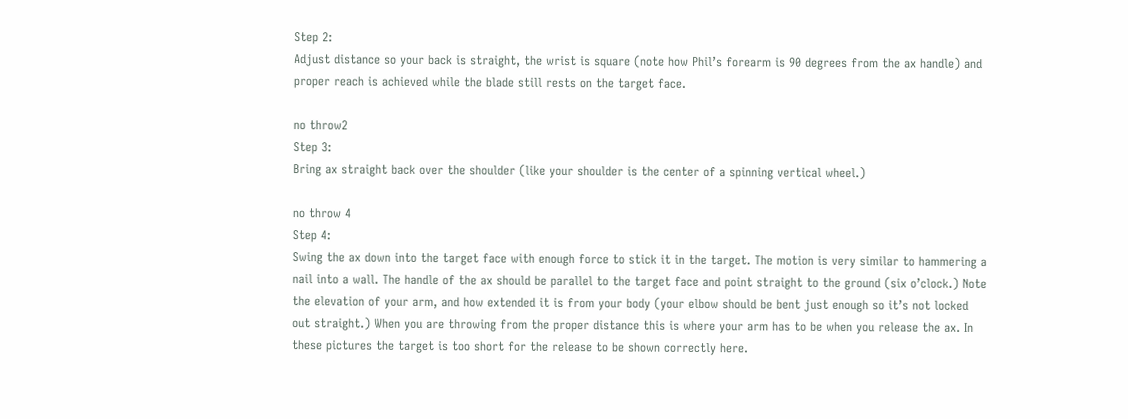Step 2:
Adjust distance so your back is straight, the wrist is square (note how Phil’s forearm is 90 degrees from the ax handle) and proper reach is achieved while the blade still rests on the target face.

no throw2
Step 3:
Bring ax straight back over the shoulder (like your shoulder is the center of a spinning vertical wheel.)

no throw 4
Step 4:
Swing the ax down into the target face with enough force to stick it in the target. The motion is very similar to hammering a nail into a wall. The handle of the ax should be parallel to the target face and point straight to the ground (six o’clock.) Note the elevation of your arm, and how extended it is from your body (your elbow should be bent just enough so it’s not locked out straight.) When you are throwing from the proper distance this is where your arm has to be when you release the ax. In these pictures the target is too short for the release to be shown correctly here.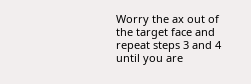Worry the ax out of the target face and repeat steps 3 and 4 until you are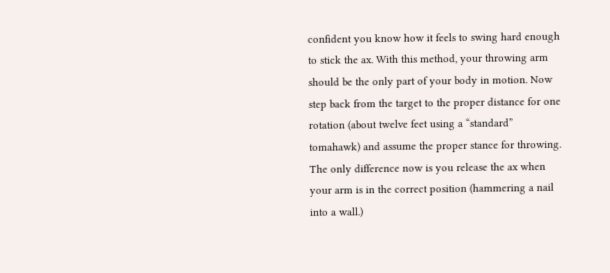confident you know how it feels to swing hard enough to stick the ax. With this method, your throwing arm should be the only part of your body in motion. Now step back from the target to the proper distance for one rotation (about twelve feet using a “standard” tomahawk) and assume the proper stance for throwing. The only difference now is you release the ax when your arm is in the correct position (hammering a nail into a wall.)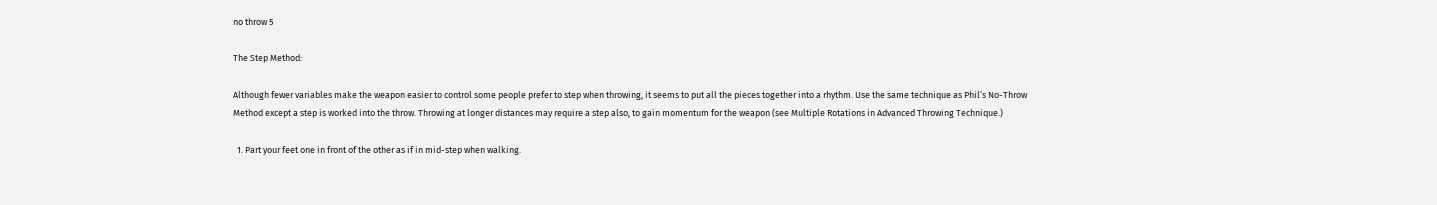no throw 5

The Step Method:

Although fewer variables make the weapon easier to control some people prefer to step when throwing, it seems to put all the pieces together into a rhythm. Use the same technique as Phil’s No-Throw Method except a step is worked into the throw. Throwing at longer distances may require a step also, to gain momentum for the weapon (see Multiple Rotations in Advanced Throwing Technique.)

  1. Part your feet one in front of the other as if in mid-step when walking.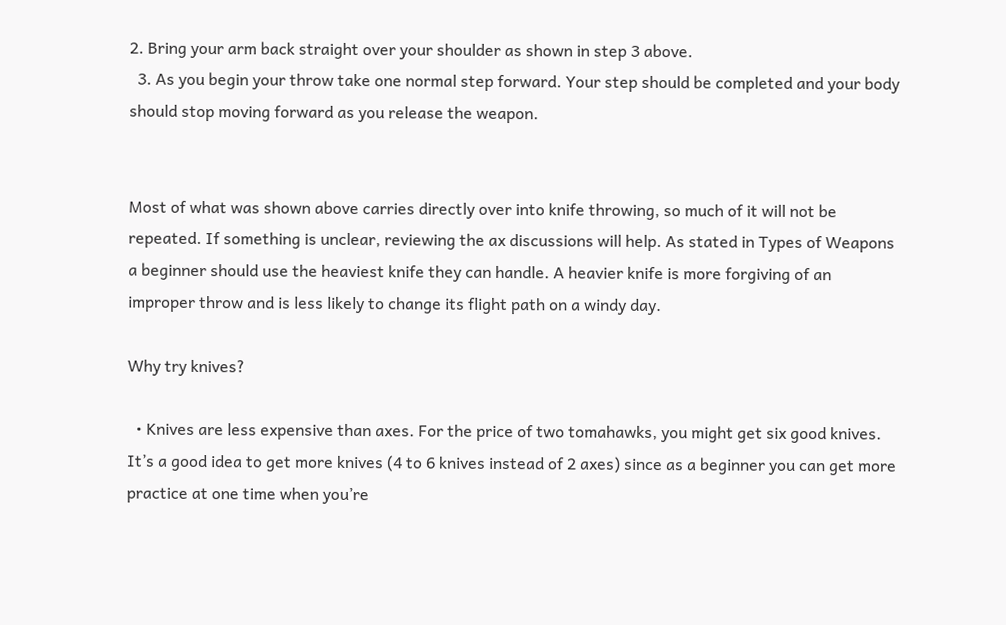2. Bring your arm back straight over your shoulder as shown in step 3 above.
  3. As you begin your throw take one normal step forward. Your step should be completed and your body should stop moving forward as you release the weapon.


Most of what was shown above carries directly over into knife throwing, so much of it will not be repeated. If something is unclear, reviewing the ax discussions will help. As stated in Types of Weapons a beginner should use the heaviest knife they can handle. A heavier knife is more forgiving of an improper throw and is less likely to change its flight path on a windy day.

Why try knives?

  • Knives are less expensive than axes. For the price of two tomahawks, you might get six good knives. It’s a good idea to get more knives (4 to 6 knives instead of 2 axes) since as a beginner you can get more practice at one time when you’re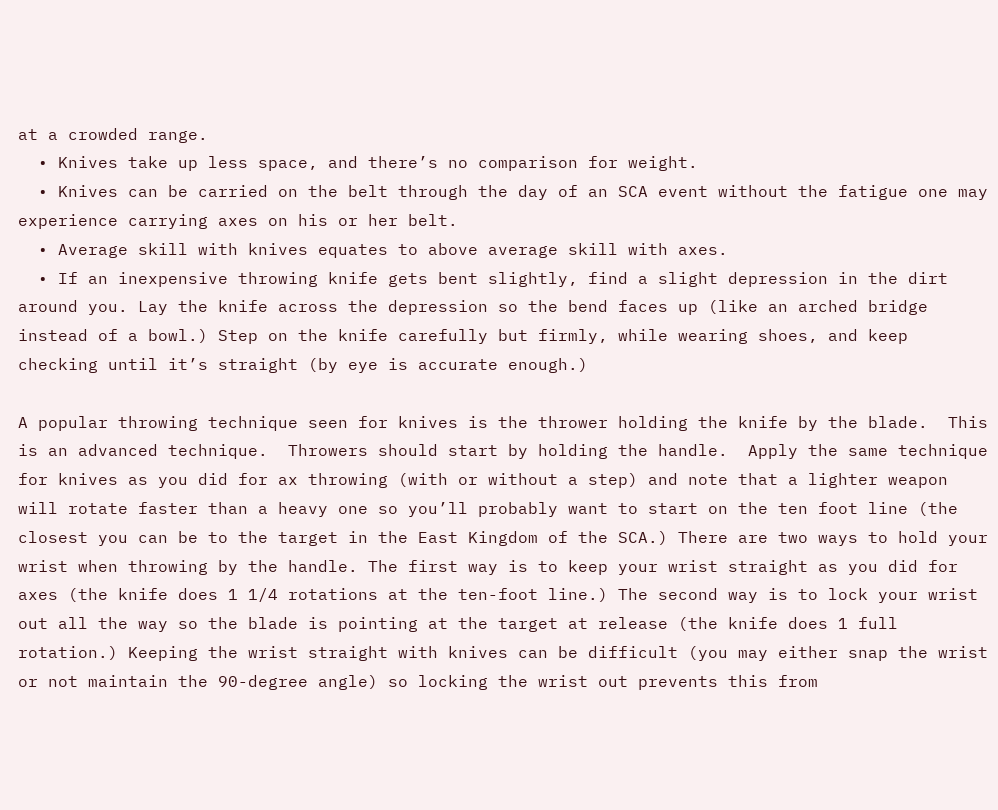at a crowded range.
  • Knives take up less space, and there’s no comparison for weight.
  • Knives can be carried on the belt through the day of an SCA event without the fatigue one may experience carrying axes on his or her belt.
  • Average skill with knives equates to above average skill with axes.
  • If an inexpensive throwing knife gets bent slightly, find a slight depression in the dirt around you. Lay the knife across the depression so the bend faces up (like an arched bridge instead of a bowl.) Step on the knife carefully but firmly, while wearing shoes, and keep checking until it’s straight (by eye is accurate enough.)

A popular throwing technique seen for knives is the thrower holding the knife by the blade.  This is an advanced technique.  Throwers should start by holding the handle.  Apply the same technique for knives as you did for ax throwing (with or without a step) and note that a lighter weapon will rotate faster than a heavy one so you’ll probably want to start on the ten foot line (the closest you can be to the target in the East Kingdom of the SCA.) There are two ways to hold your wrist when throwing by the handle. The first way is to keep your wrist straight as you did for axes (the knife does 1 1/4 rotations at the ten-foot line.) The second way is to lock your wrist out all the way so the blade is pointing at the target at release (the knife does 1 full rotation.) Keeping the wrist straight with knives can be difficult (you may either snap the wrist or not maintain the 90-degree angle) so locking the wrist out prevents this from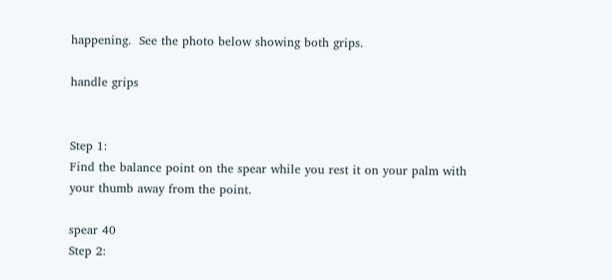happening.  See the photo below showing both grips.

handle grips


Step 1:
Find the balance point on the spear while you rest it on your palm with your thumb away from the point.

spear 40
Step 2: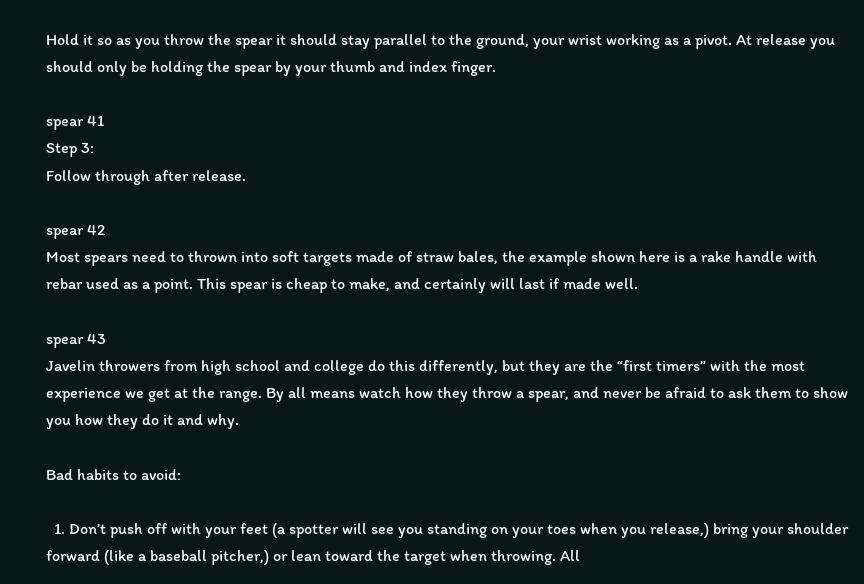Hold it so as you throw the spear it should stay parallel to the ground, your wrist working as a pivot. At release you should only be holding the spear by your thumb and index finger.

spear 41
Step 3:
Follow through after release.

spear 42
Most spears need to thrown into soft targets made of straw bales, the example shown here is a rake handle with rebar used as a point. This spear is cheap to make, and certainly will last if made well.

spear 43
Javelin throwers from high school and college do this differently, but they are the “first timers” with the most experience we get at the range. By all means watch how they throw a spear, and never be afraid to ask them to show you how they do it and why.

Bad habits to avoid:

  1. Don’t push off with your feet (a spotter will see you standing on your toes when you release,) bring your shoulder forward (like a baseball pitcher,) or lean toward the target when throwing. All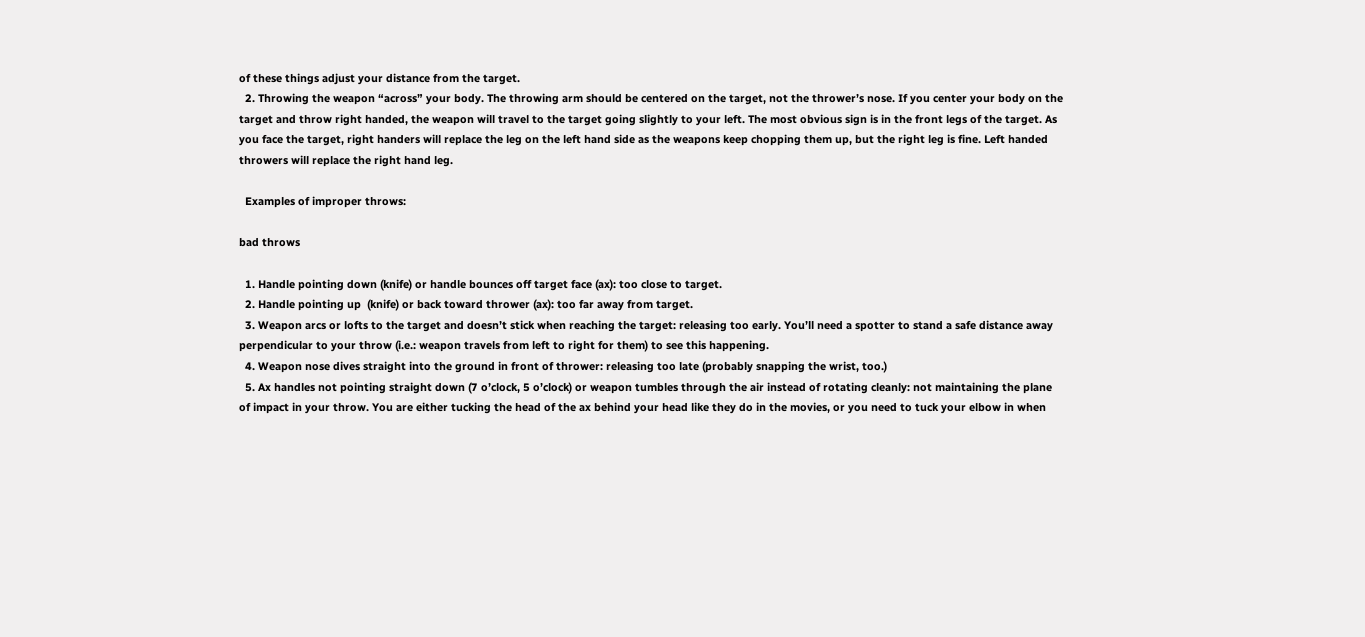of these things adjust your distance from the target.
  2. Throwing the weapon “across” your body. The throwing arm should be centered on the target, not the thrower’s nose. If you center your body on the target and throw right handed, the weapon will travel to the target going slightly to your left. The most obvious sign is in the front legs of the target. As you face the target, right handers will replace the leg on the left hand side as the weapons keep chopping them up, but the right leg is fine. Left handed throwers will replace the right hand leg.

  Examples of improper throws:

bad throws

  1. Handle pointing down (knife) or handle bounces off target face (ax): too close to target.
  2. Handle pointing up  (knife) or back toward thrower (ax): too far away from target.
  3. Weapon arcs or lofts to the target and doesn’t stick when reaching the target: releasing too early. You’ll need a spotter to stand a safe distance away perpendicular to your throw (i.e.: weapon travels from left to right for them) to see this happening.
  4. Weapon nose dives straight into the ground in front of thrower: releasing too late (probably snapping the wrist, too.)
  5. Ax handles not pointing straight down (7 o’clock, 5 o’clock) or weapon tumbles through the air instead of rotating cleanly: not maintaining the plane of impact in your throw. You are either tucking the head of the ax behind your head like they do in the movies, or you need to tuck your elbow in when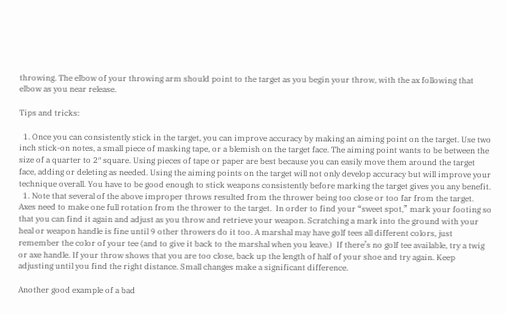throwing. The elbow of your throwing arm should point to the target as you begin your throw, with the ax following that elbow as you near release.

Tips and tricks:

  1. Once you can consistently stick in the target, you can improve accuracy by making an aiming point on the target. Use two inch stick-on notes, a small piece of masking tape, or a blemish on the target face. The aiming point wants to be between the size of a quarter to 2″ square. Using pieces of tape or paper are best because you can easily move them around the target face, adding or deleting as needed. Using the aiming points on the target will not only develop accuracy but will improve your technique overall. You have to be good enough to stick weapons consistently before marking the target gives you any benefit.
  1. Note that several of the above improper throws resulted from the thrower being too close or too far from the target.  Axes need to make one full rotation from the thrower to the target.  In order to find your “sweet spot,” mark your footing so that you can find it again and adjust as you throw and retrieve your weapon. Scratching a mark into the ground with your heal or weapon handle is fine until 9 other throwers do it too. A marshal may have golf tees all different colors, just remember the color of your tee (and to give it back to the marshal when you leave.)  If there’s no golf tee available, try a twig or axe handle. If your throw shows that you are too close, back up the length of half of your shoe and try again. Keep adjusting until you find the right distance. Small changes make a significant difference.

Another good example of a bad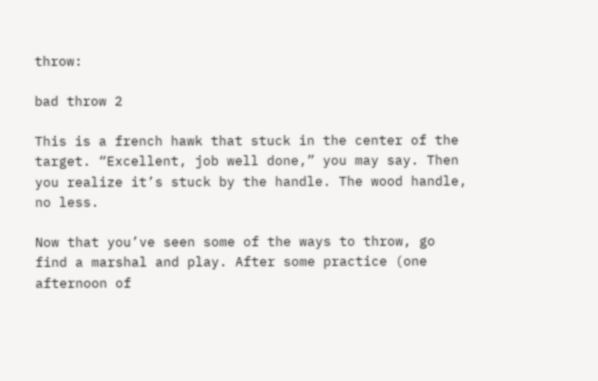throw:

bad throw 2

This is a french hawk that stuck in the center of the target. “Excellent, job well done,” you may say. Then you realize it’s stuck by the handle. The wood handle, no less.

Now that you’ve seen some of the ways to throw, go find a marshal and play. After some practice (one afternoon of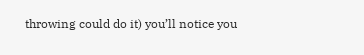throwing could do it) you’ll notice you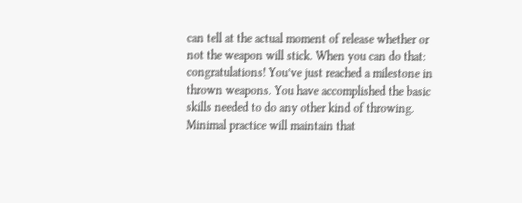can tell at the actual moment of release whether or not the weapon will stick. When you can do that: congratulations! You’ve just reached a milestone in thrown weapons. You have accomplished the basic skills needed to do any other kind of throwing. Minimal practice will maintain that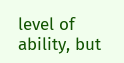level of ability, but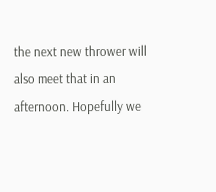the next new thrower will also meet that in an afternoon. Hopefully we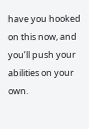have you hooked on this now, and you’ll push your abilities on your own.